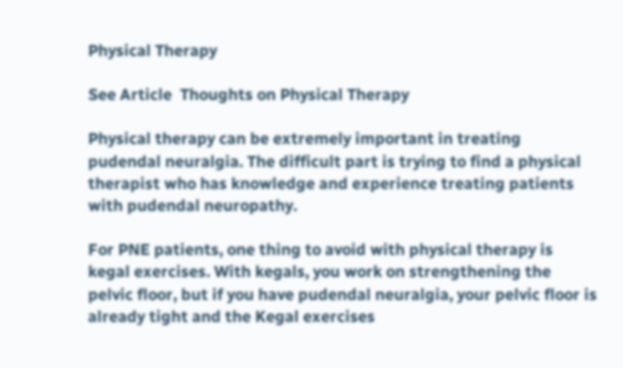Physical Therapy

See Article  Thoughts on Physical Therapy

Physical therapy can be extremely important in treating pudendal neuralgia. The difficult part is trying to find a physical therapist who has knowledge and experience treating patients with pudendal neuropathy.

For PNE patients, one thing to avoid with physical therapy is kegal exercises. With kegals, you work on strengthening the pelvic floor, but if you have pudendal neuralgia, your pelvic floor is already tight and the Kegal exercises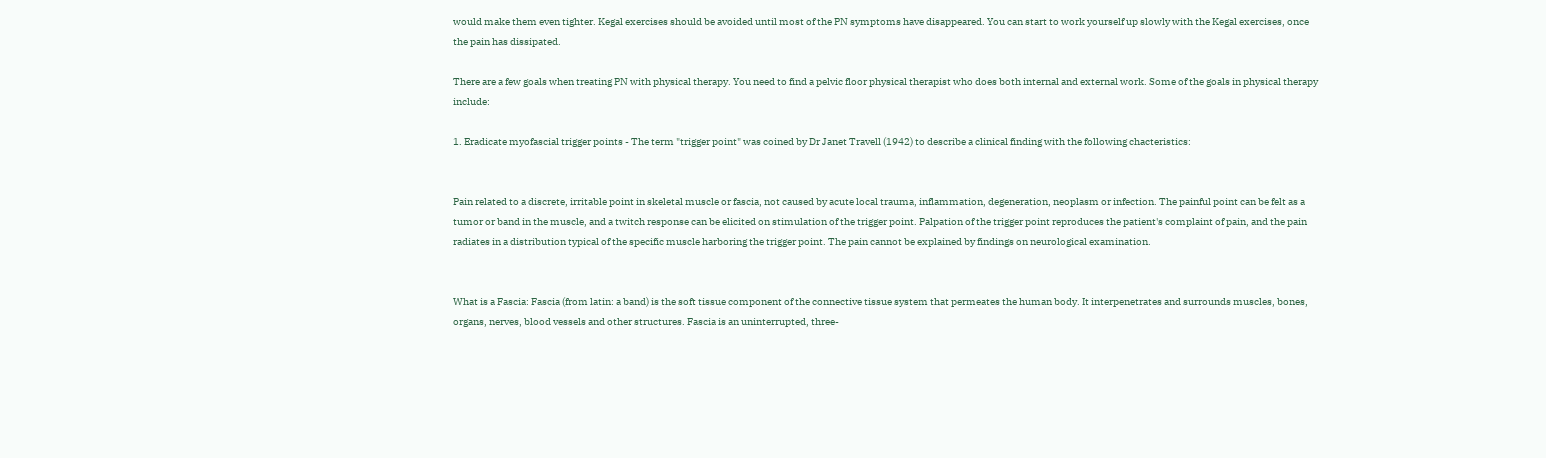would make them even tighter. Kegal exercises should be avoided until most of the PN symptoms have disappeared. You can start to work yourself up slowly with the Kegal exercises, once the pain has dissipated.

There are a few goals when treating PN with physical therapy. You need to find a pelvic floor physical therapist who does both internal and external work. Some of the goals in physical therapy include:

1. Eradicate myofascial trigger points - The term "trigger point" was coined by Dr Janet Travell (1942) to describe a clinical finding with the following chacteristics:


Pain related to a discrete, irritable point in skeletal muscle or fascia, not caused by acute local trauma, inflammation, degeneration, neoplasm or infection. The painful point can be felt as a tumor or band in the muscle, and a twitch response can be elicited on stimulation of the trigger point. Palpation of the trigger point reproduces the patient's complaint of pain, and the pain radiates in a distribution typical of the specific muscle harboring the trigger point. The pain cannot be explained by findings on neurological examination.


What is a Fascia: Fascia (from latin: a band) is the soft tissue component of the connective tissue system that permeates the human body. It interpenetrates and surrounds muscles, bones, organs, nerves, blood vessels and other structures. Fascia is an uninterrupted, three-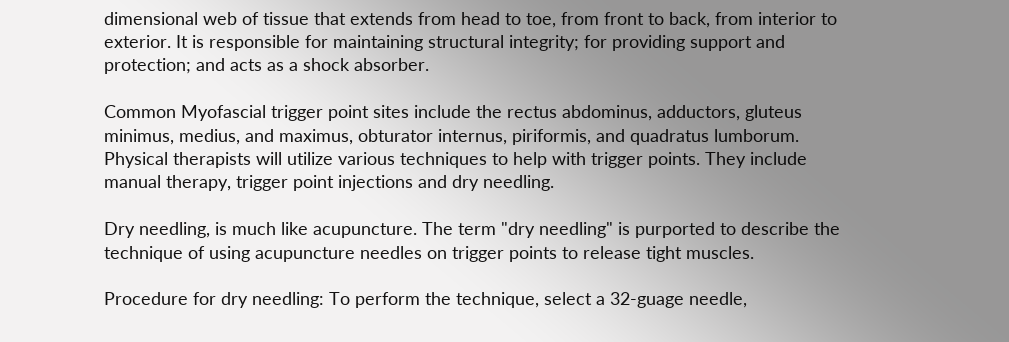dimensional web of tissue that extends from head to toe, from front to back, from interior to exterior. It is responsible for maintaining structural integrity; for providing support and protection; and acts as a shock absorber.

Common Myofascial trigger point sites include the rectus abdominus, adductors, gluteus minimus, medius, and maximus, obturator internus, piriformis, and quadratus lumborum. Physical therapists will utilize various techniques to help with trigger points. They include manual therapy, trigger point injections and dry needling.

Dry needling, is much like acupuncture. The term "dry needling" is purported to describe the technique of using acupuncture needles on trigger points to release tight muscles.

Procedure for dry needling: To perform the technique, select a 32-guage needle,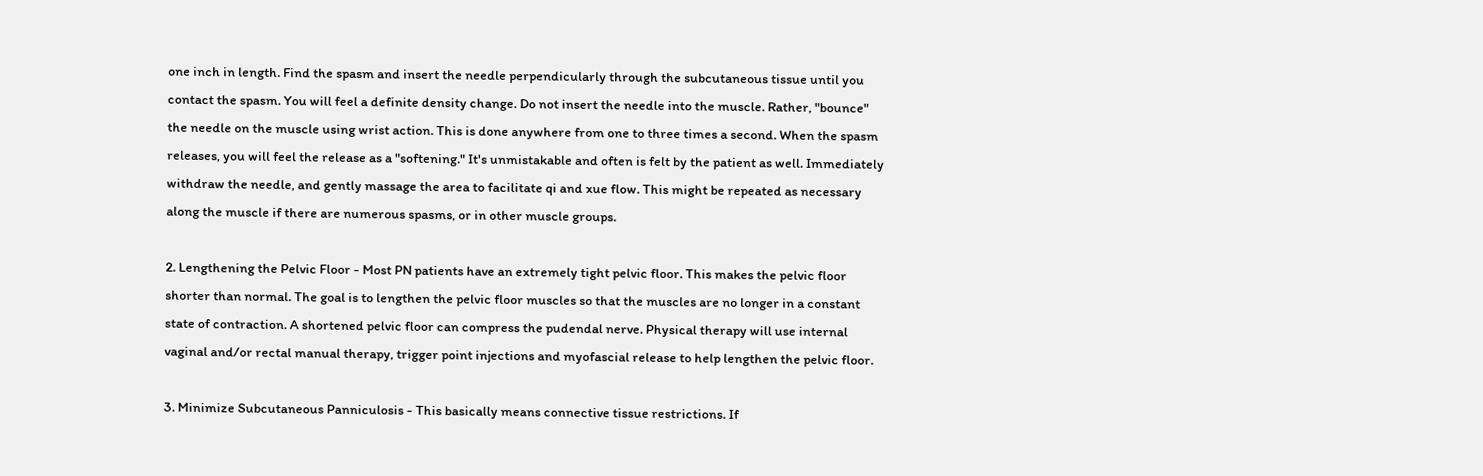one inch in length. Find the spasm and insert the needle perpendicularly through the subcutaneous tissue until you contact the spasm. You will feel a definite density change. Do not insert the needle into the muscle. Rather, "bounce" the needle on the muscle using wrist action. This is done anywhere from one to three times a second. When the spasm releases, you will feel the release as a "softening." It's unmistakable and often is felt by the patient as well. Immediately withdraw the needle, and gently massage the area to facilitate qi and xue flow. This might be repeated as necessary along the muscle if there are numerous spasms, or in other muscle groups.

2. Lengthening the Pelvic Floor - Most PN patients have an extremely tight pelvic floor. This makes the pelvic floor shorter than normal. The goal is to lengthen the pelvic floor muscles so that the muscles are no longer in a constant state of contraction. A shortened pelvic floor can compress the pudendal nerve. Physical therapy will use internal vaginal and/or rectal manual therapy, trigger point injections and myofascial release to help lengthen the pelvic floor.

3. Minimize Subcutaneous Panniculosis - This basically means connective tissue restrictions. If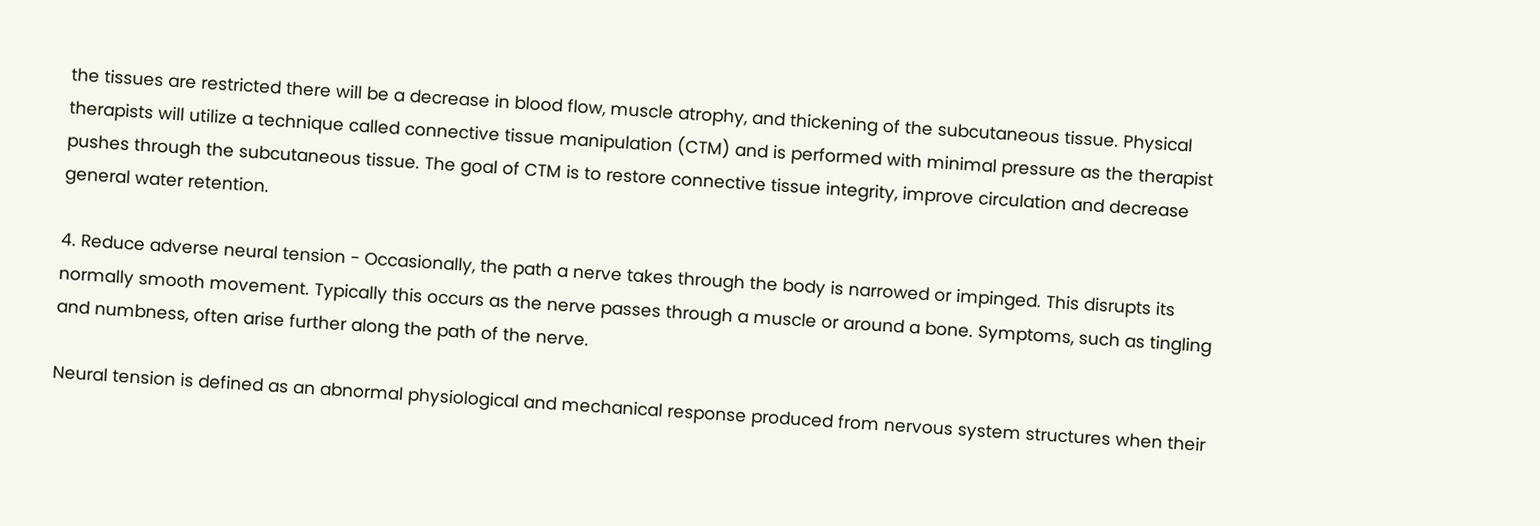the tissues are restricted there will be a decrease in blood flow, muscle atrophy, and thickening of the subcutaneous tissue. Physical therapists will utilize a technique called connective tissue manipulation (CTM) and is performed with minimal pressure as the therapist pushes through the subcutaneous tissue. The goal of CTM is to restore connective tissue integrity, improve circulation and decrease general water retention.

4. Reduce adverse neural tension - Occasionally, the path a nerve takes through the body is narrowed or impinged. This disrupts its normally smooth movement. Typically this occurs as the nerve passes through a muscle or around a bone. Symptoms, such as tingling and numbness, often arise further along the path of the nerve.

Neural tension is defined as an abnormal physiological and mechanical response produced from nervous system structures when their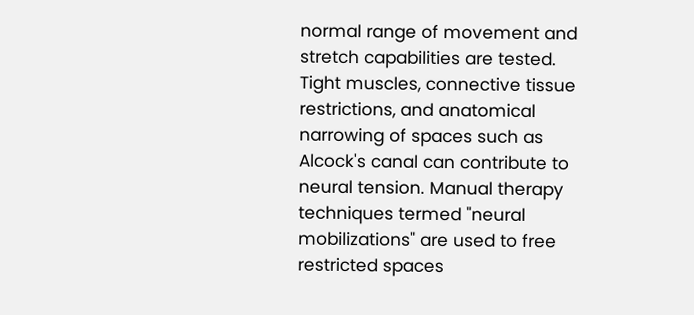normal range of movement and stretch capabilities are tested. Tight muscles, connective tissue restrictions, and anatomical narrowing of spaces such as Alcock's canal can contribute to neural tension. Manual therapy techniques termed "neural mobilizations" are used to free restricted spaces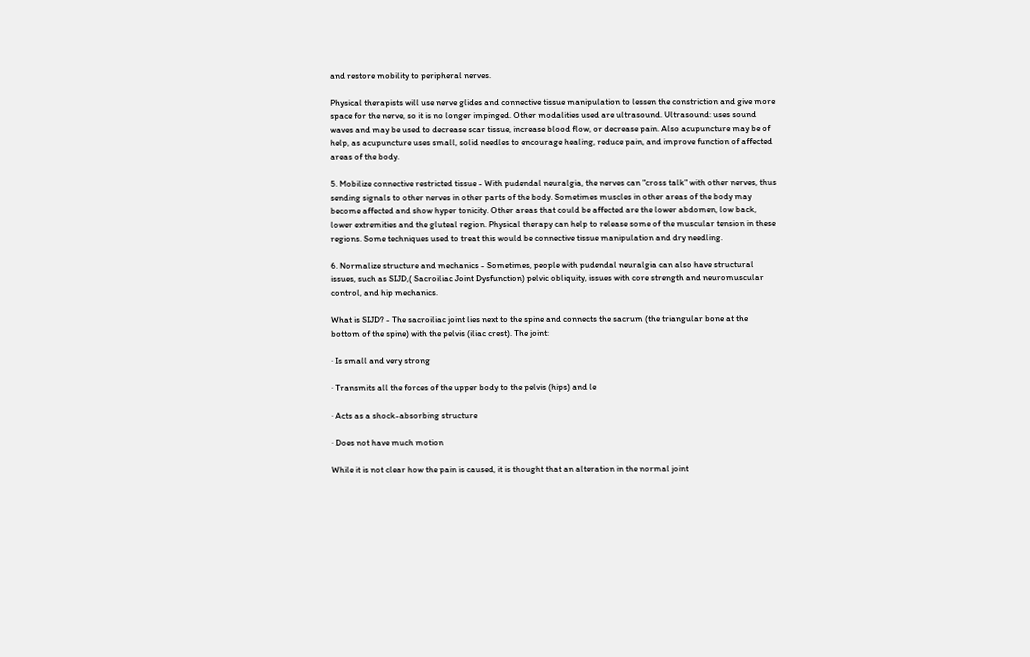and restore mobility to peripheral nerves.

Physical therapists will use nerve glides and connective tissue manipulation to lessen the constriction and give more space for the nerve, so it is no longer impinged. Other modalities used are ultrasound. Ultrasound: uses sound waves and may be used to decrease scar tissue, increase blood flow, or decrease pain. Also acupuncture may be of help, as acupuncture uses small, solid needles to encourage healing, reduce pain, and improve function of affected areas of the body.

5. Mobilize connective restricted tissue - With pudendal neuralgia, the nerves can "cross talk" with other nerves, thus sending signals to other nerves in other parts of the body. Sometimes muscles in other areas of the body may become affected and show hyper tonicity. Other areas that could be affected are the lower abdomen, low back, lower extremities and the gluteal region. Physical therapy can help to release some of the muscular tension in these regions. Some techniques used to treat this would be connective tissue manipulation and dry needling.

6. Normalize structure and mechanics - Sometimes, people with pudendal neuralgia can also have structural issues, such as SIJD,( Sacroiliac Joint Dysfunction) pelvic obliquity, issues with core strength and neuromuscular control, and hip mechanics.

What is SIJD? - The sacroiliac joint lies next to the spine and connects the sacrum (the triangular bone at the bottom of the spine) with the pelvis (iliac crest). The joint:

· Is small and very strong

· Transmits all the forces of the upper body to the pelvis (hips) and le

· Acts as a shock-absorbing structure

· Does not have much motion

While it is not clear how the pain is caused, it is thought that an alteration in the normal joint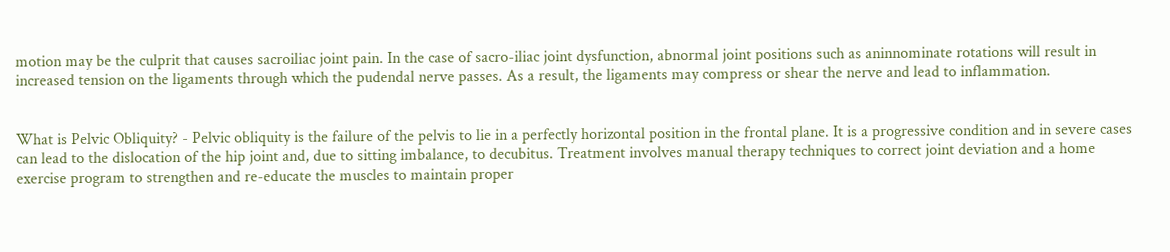motion may be the culprit that causes sacroiliac joint pain. In the case of sacro-iliac joint dysfunction, abnormal joint positions such as aninnominate rotations will result in increased tension on the ligaments through which the pudendal nerve passes. As a result, the ligaments may compress or shear the nerve and lead to inflammation.


What is Pelvic Obliquity? - Pelvic obliquity is the failure of the pelvis to lie in a perfectly horizontal position in the frontal plane. It is a progressive condition and in severe cases can lead to the dislocation of the hip joint and, due to sitting imbalance, to decubitus. Treatment involves manual therapy techniques to correct joint deviation and a home exercise program to strengthen and re-educate the muscles to maintain proper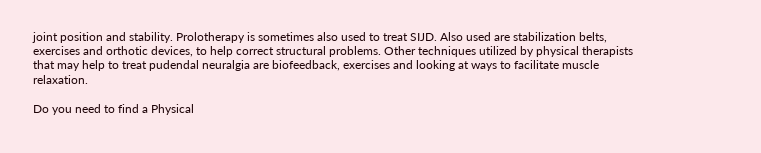joint position and stability. Prolotherapy is sometimes also used to treat SIJD. Also used are stabilization belts, exercises and orthotic devices, to help correct structural problems. Other techniques utilized by physical therapists that may help to treat pudendal neuralgia are biofeedback, exercises and looking at ways to facilitate muscle relaxation.

Do you need to find a Physical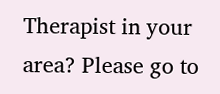Therapist in your area? Please go to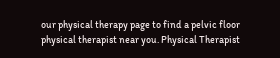our physical therapy page to find a pelvic floor physical therapist near you. Physical Therapist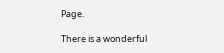Page.

There is a wonderful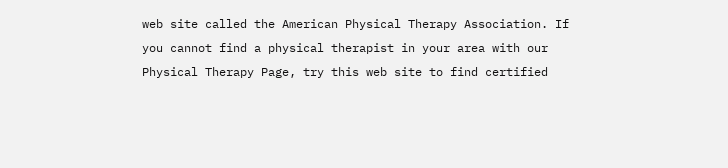web site called the American Physical Therapy Association. If you cannot find a physical therapist in your area with our Physical Therapy Page, try this web site to find certified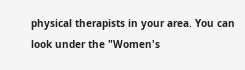physical therapists in your area. You can look under the "Women's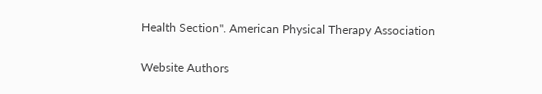Health Section". American Physical Therapy Association

Website Authors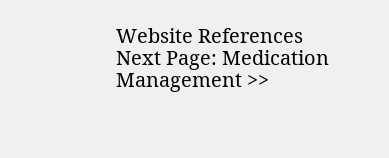Website References
Next Page: Medication Management >>